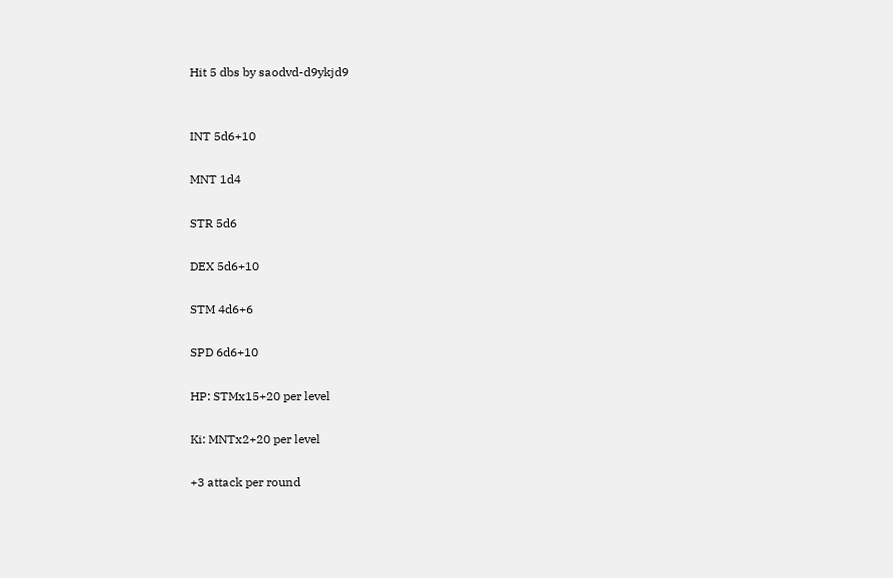Hit 5 dbs by saodvd-d9ykjd9


INT 5d6+10

MNT 1d4

STR 5d6

DEX 5d6+10

STM 4d6+6

SPD 6d6+10

HP: STMx15+20 per level

Ki: MNTx2+20 per level

+3 attack per round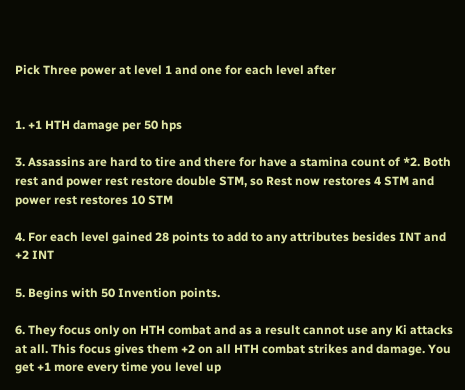Pick Three power at level 1 and one for each level after


1. +1 HTH damage per 50 hps

3. Assassins are hard to tire and there for have a stamina count of *2. Both rest and power rest restore double STM, so Rest now restores 4 STM and power rest restores 10 STM

4. For each level gained 28 points to add to any attributes besides INT and +2 INT

5. Begins with 50 Invention points.

6. They focus only on HTH combat and as a result cannot use any Ki attacks at all. This focus gives them +2 on all HTH combat strikes and damage. You get +1 more every time you level up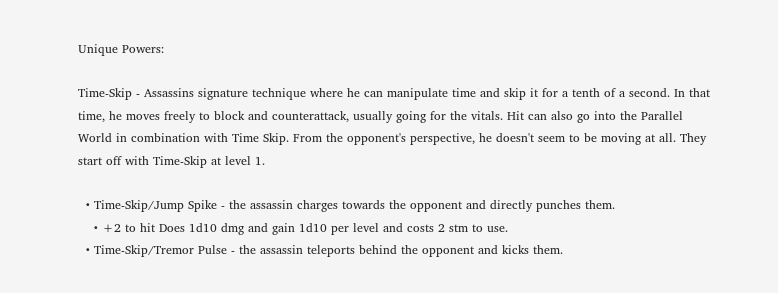Unique Powers:

Time-Skip - Assassins signature technique where he can manipulate time and skip it for a tenth of a second. In that time, he moves freely to block and counterattack, usually going for the vitals. Hit can also go into the Parallel World in combination with Time Skip. From the opponent's perspective, he doesn't seem to be moving at all. They start off with Time-Skip at level 1.

  • Time-Skip/Jump Spike - the assassin charges towards the opponent and directly punches them.
    • +2 to hit Does 1d10 dmg and gain 1d10 per level and costs 2 stm to use.
  • Time-Skip/Tremor Pulse - the assassin teleports behind the opponent and kicks them.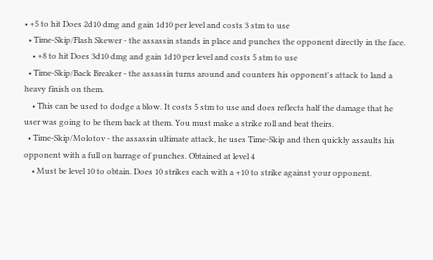• +5 to hit Does 2d10 dmg and gain 1d10 per level and costs 3 stm to use
  • Time-Skip/Flash Skewer - the assassin stands in place and punches the opponent directly in the face.
    • +8 to hit Does 3d10 dmg and gain 1d10 per level and costs 5 stm to use
  • Time-Skip/Back Breaker - the assassin turns around and counters his opponent's attack to land a heavy finish on them.
    • This can be used to dodge a blow. It costs 5 stm to use and does reflects half the damage that he user was going to be them back at them. You must make a strike roll and beat theirs.
  • Time-Skip/Molotov - the assassin ultimate attack, he uses Time-Skip and then quickly assaults his opponent with a full on barrage of punches. Obtained at level 4
    • Must be level 10 to obtain. Does 10 strikes each with a +10 to strike against your opponent.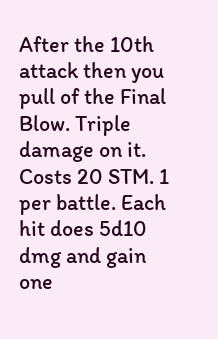After the 10th attack then you pull of the Final Blow. Triple damage on it. Costs 20 STM. 1 per battle. Each hit does 5d10 dmg and gain one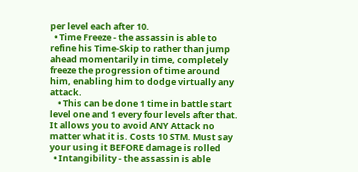per level each after 10.
  • Time Freeze - the assassin is able to refine his Time-Skip to rather than jump ahead momentarily in time, completely freeze the progression of time around him, enabling him to dodge virtually any attack.
    • This can be done 1 time in battle start level one and 1 every four levels after that. It allows you to avoid ANY Attack no matter what it is. Costs 10 STM. Must say your using it BEFORE damage is rolled
  • Intangibility - the assassin is able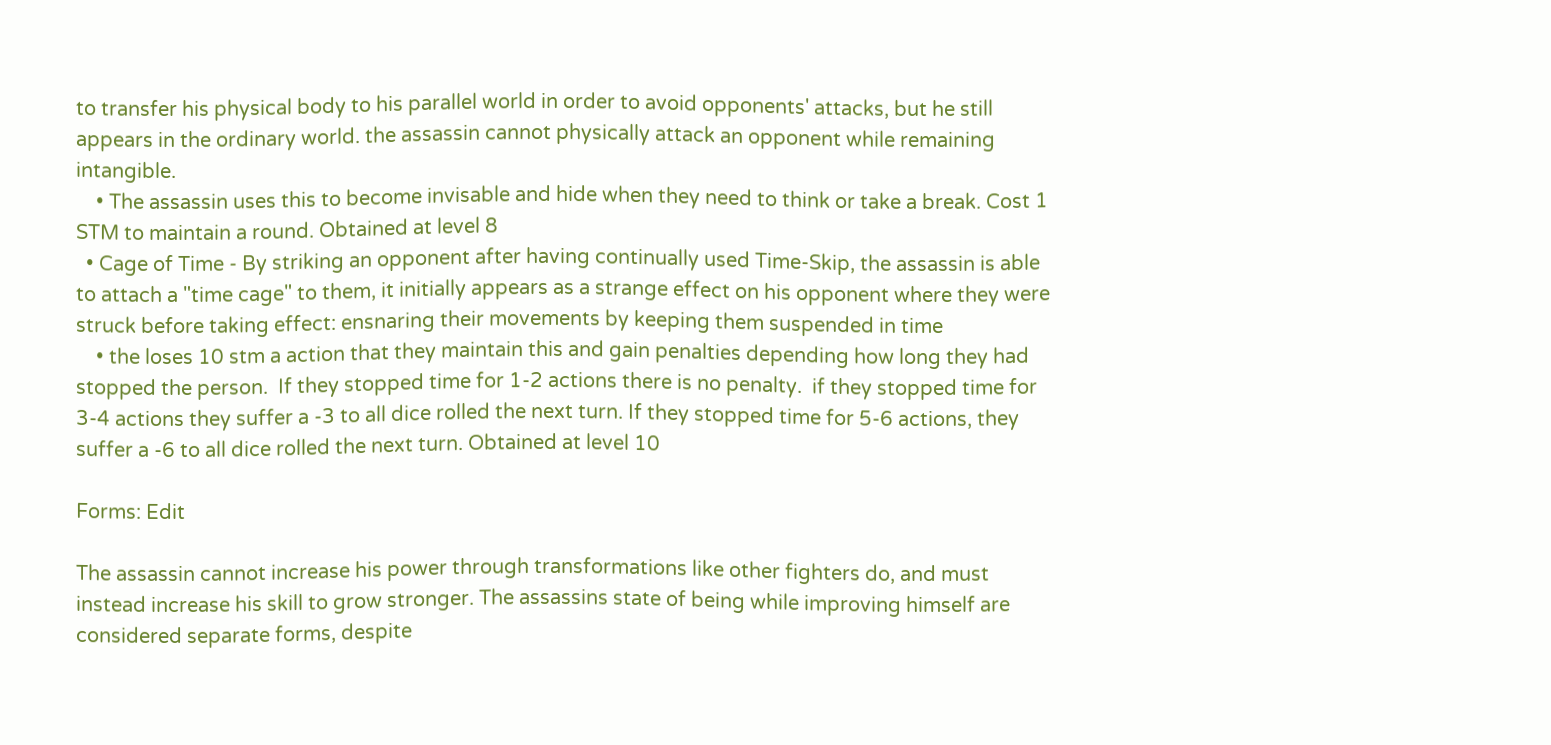to transfer his physical body to his parallel world in order to avoid opponents' attacks, but he still appears in the ordinary world. the assassin cannot physically attack an opponent while remaining intangible.
    • The assassin uses this to become invisable and hide when they need to think or take a break. Cost 1 STM to maintain a round. Obtained at level 8
  • Cage of Time - By striking an opponent after having continually used Time-Skip, the assassin is able to attach a "time cage" to them, it initially appears as a strange effect on his opponent where they were struck before taking effect: ensnaring their movements by keeping them suspended in time
    • the loses 10 stm a action that they maintain this and gain penalties depending how long they had stopped the person.  If they stopped time for 1-2 actions there is no penalty.  if they stopped time for 3-4 actions they suffer a -3 to all dice rolled the next turn. If they stopped time for 5-6 actions, they suffer a -6 to all dice rolled the next turn. Obtained at level 10

Forms: Edit

The assassin cannot increase his power through transformations like other fighters do, and must instead increase his skill to grow stronger. The assassins state of being while improving himself are considered separate forms, despite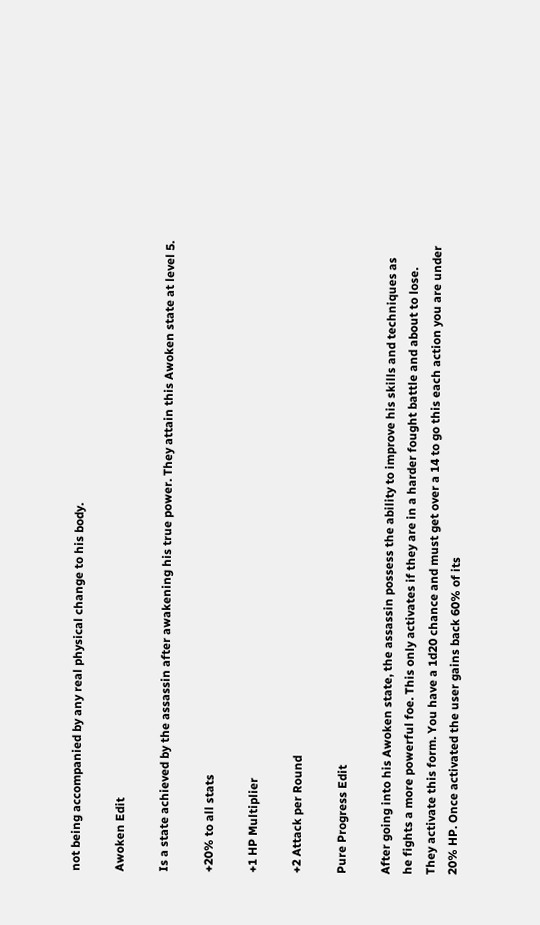not being accompanied by any real physical change to his body.

Awoken Edit

Is a state achieved by the assassin after awakening his true power. They attain this Awoken state at level 5.

+20% to all stats

+1 HP Multiplier

+2 Attack per Round

Pure Progress Edit

After going into his Awoken state, the assassin possess the ability to improve his skills and techniques as he fights a more powerful foe. This only activates if they are in a harder fought battle and about to lose. They activate this form. You have a 1d20 chance and must get over a 14 to go this each action you are under 20% HP. Once activated the user gains back 60% of its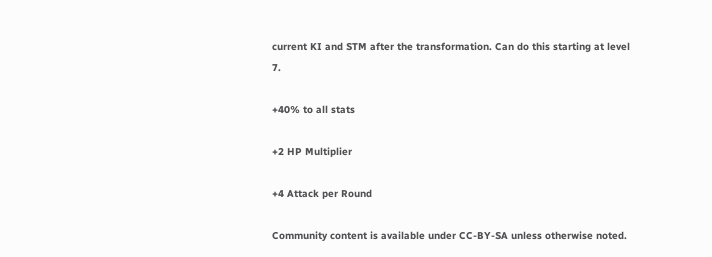current KI and STM after the transformation. Can do this starting at level 7.

+40% to all stats

+2 HP Multiplier

+4 Attack per Round

Community content is available under CC-BY-SA unless otherwise noted.